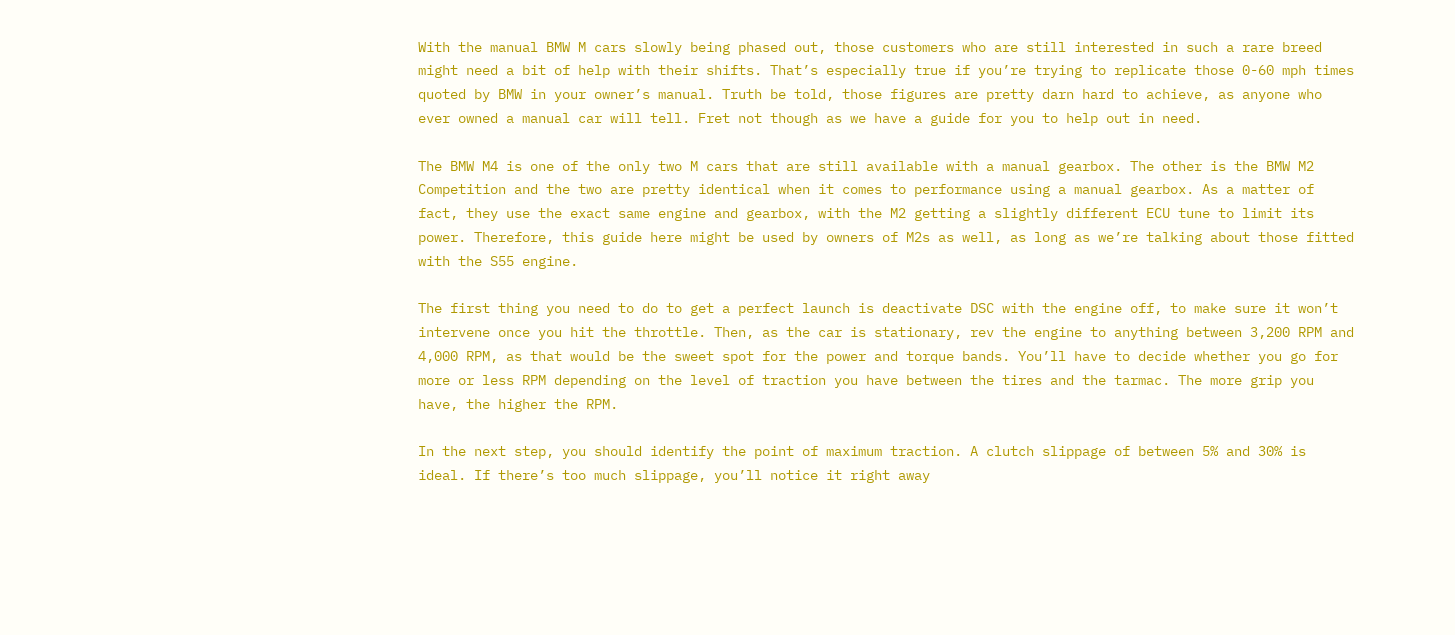With the manual BMW M cars slowly being phased out, those customers who are still interested in such a rare breed might need a bit of help with their shifts. That’s especially true if you’re trying to replicate those 0-60 mph times quoted by BMW in your owner’s manual. Truth be told, those figures are pretty darn hard to achieve, as anyone who ever owned a manual car will tell. Fret not though as we have a guide for you to help out in need.

The BMW M4 is one of the only two M cars that are still available with a manual gearbox. The other is the BMW M2 Competition and the two are pretty identical when it comes to performance using a manual gearbox. As a matter of fact, they use the exact same engine and gearbox, with the M2 getting a slightly different ECU tune to limit its power. Therefore, this guide here might be used by owners of M2s as well, as long as we’re talking about those fitted with the S55 engine.

The first thing you need to do to get a perfect launch is deactivate DSC with the engine off, to make sure it won’t intervene once you hit the throttle. Then, as the car is stationary, rev the engine to anything between 3,200 RPM and 4,000 RPM, as that would be the sweet spot for the power and torque bands. You’ll have to decide whether you go for more or less RPM depending on the level of traction you have between the tires and the tarmac. The more grip you have, the higher the RPM.

In the next step, you should identify the point of maximum traction. A clutch slippage of between 5% and 30% is ideal. If there’s too much slippage, you’ll notice it right away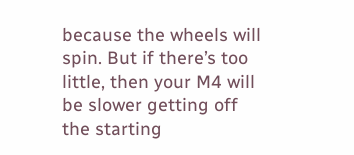because the wheels will spin. But if there’s too little, then your M4 will be slower getting off the starting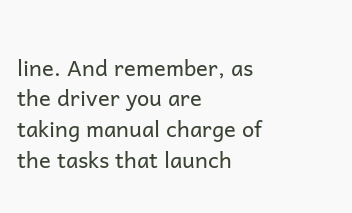line. And remember, as the driver you are taking manual charge of the tasks that launch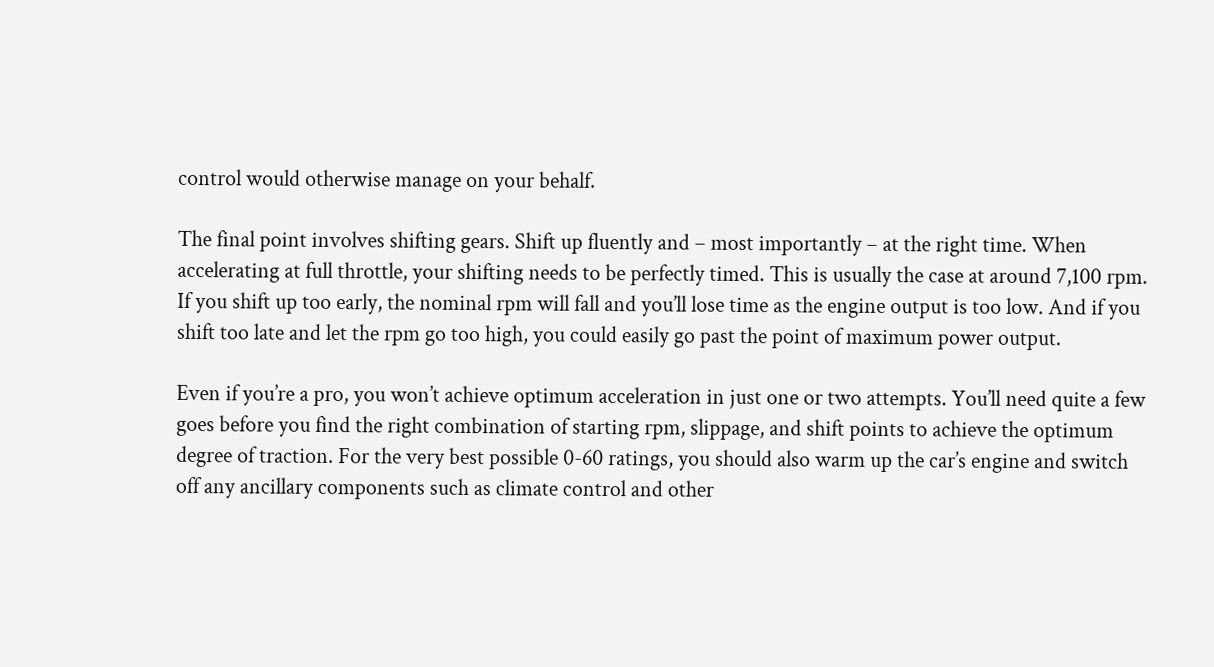control would otherwise manage on your behalf.

The final point involves shifting gears. Shift up fluently and – most importantly – at the right time. When accelerating at full throttle, your shifting needs to be perfectly timed. This is usually the case at around 7,100 rpm. If you shift up too early, the nominal rpm will fall and you’ll lose time as the engine output is too low. And if you shift too late and let the rpm go too high, you could easily go past the point of maximum power output.

Even if you’re a pro, you won’t achieve optimum acceleration in just one or two attempts. You’ll need quite a few goes before you find the right combination of starting rpm, slippage, and shift points to achieve the optimum degree of traction. For the very best possible 0-60 ratings, you should also warm up the car’s engine and switch off any ancillary components such as climate control and other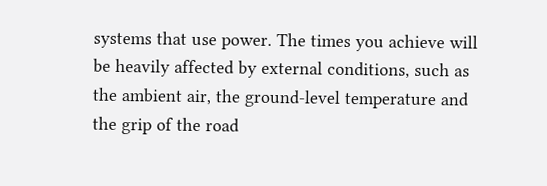systems that use power. The times you achieve will be heavily affected by external conditions, such as the ambient air, the ground-level temperature and the grip of the road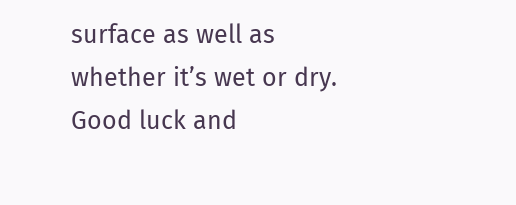surface as well as  whether it’s wet or dry. Good luck and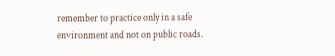remember to practice only in a safe environment and not on public roads.